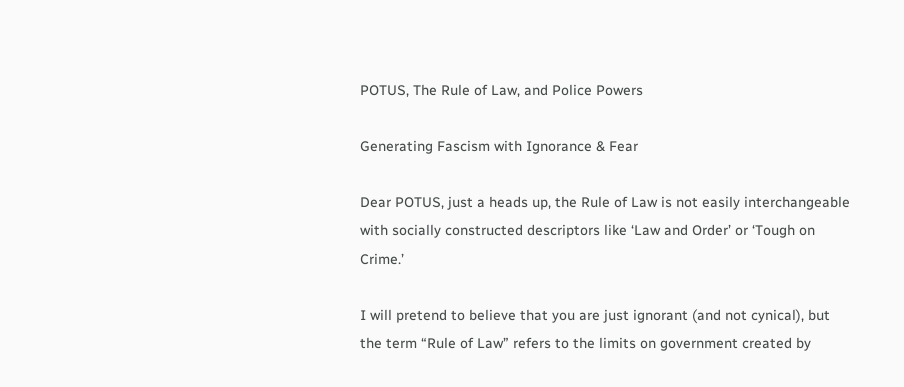POTUS, The Rule of Law, and Police Powers

Generating Fascism with Ignorance & Fear

Dear POTUS, just a heads up, the Rule of Law is not easily interchangeable with socially constructed descriptors like ‘Law and Order’ or ‘Tough on Crime.’

I will pretend to believe that you are just ignorant (and not cynical), but the term “Rule of Law” refers to the limits on government created by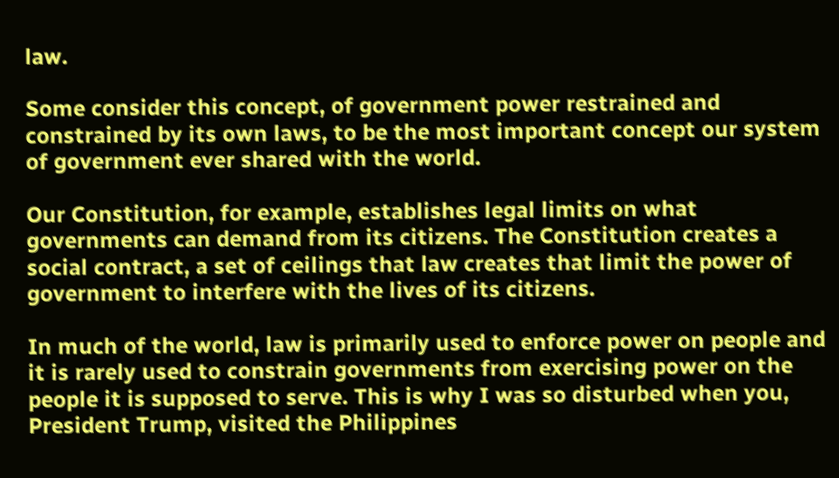law.

Some consider this concept, of government power restrained and constrained by its own laws, to be the most important concept our system of government ever shared with the world.

Our Constitution, for example, establishes legal limits on what governments can demand from its citizens. The Constitution creates a social contract, a set of ceilings that law creates that limit the power of government to interfere with the lives of its citizens.

In much of the world, law is primarily used to enforce power on people and it is rarely used to constrain governments from exercising power on the people it is supposed to serve. This is why I was so disturbed when you, President Trump, visited the Philippines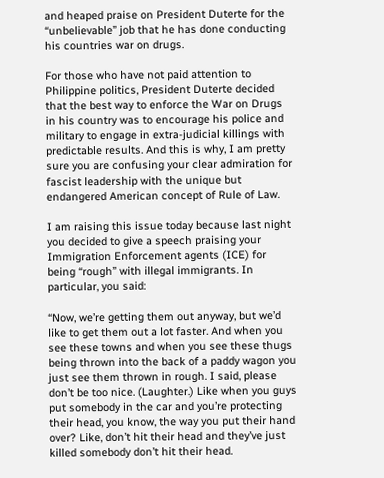and heaped praise on President Duterte for the “unbelievable” job that he has done conducting his countries war on drugs.

For those who have not paid attention to Philippine politics, President Duterte decided that the best way to enforce the War on Drugs in his country was to encourage his police and military to engage in extra-judicial killings with predictable results. And this is why, I am pretty sure you are confusing your clear admiration for fascist leadership with the unique but endangered American concept of Rule of Law.

I am raising this issue today because last night you decided to give a speech praising your Immigration Enforcement agents (ICE) for being “rough” with illegal immigrants. In particular, you said:

“Now, we’re getting them out anyway, but we’d like to get them out a lot faster. And when you see these towns and when you see these thugs being thrown into the back of a paddy wagon you just see them thrown in rough. I said, please don’t be too nice. (Laughter.) Like when you guys put somebody in the car and you’re protecting their head, you know, the way you put their hand over? Like, don’t hit their head and they’ve just killed somebody don’t hit their head.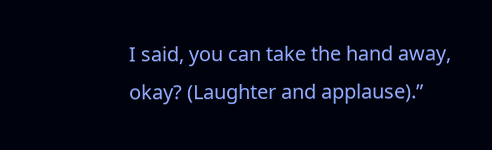I said, you can take the hand away, okay? (Laughter and applause).”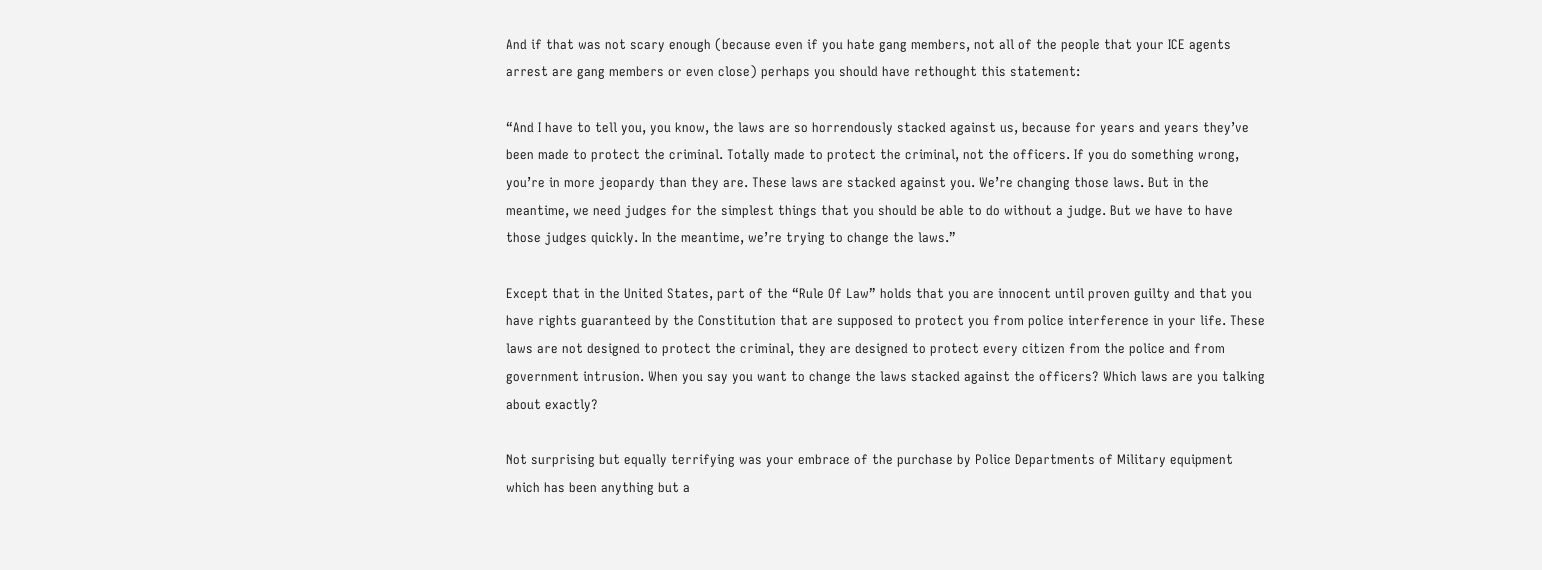And if that was not scary enough (because even if you hate gang members, not all of the people that your ICE agents arrest are gang members or even close) perhaps you should have rethought this statement:

“And I have to tell you, you know, the laws are so horrendously stacked against us, because for years and years they’ve been made to protect the criminal. Totally made to protect the criminal, not the officers. If you do something wrong, you’re in more jeopardy than they are. These laws are stacked against you. We’re changing those laws. But in the meantime, we need judges for the simplest things that you should be able to do without a judge. But we have to have those judges quickly. In the meantime, we’re trying to change the laws.”

Except that in the United States, part of the “Rule Of Law” holds that you are innocent until proven guilty and that you have rights guaranteed by the Constitution that are supposed to protect you from police interference in your life. These laws are not designed to protect the criminal, they are designed to protect every citizen from the police and from government intrusion. When you say you want to change the laws stacked against the officers? Which laws are you talking about exactly?

Not surprising but equally terrifying was your embrace of the purchase by Police Departments of Military equipment which has been anything but a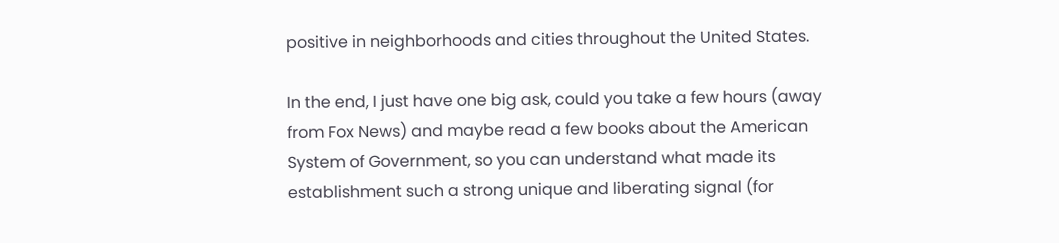positive in neighborhoods and cities throughout the United States.

In the end, I just have one big ask, could you take a few hours (away from Fox News) and maybe read a few books about the American System of Government, so you can understand what made its establishment such a strong unique and liberating signal (for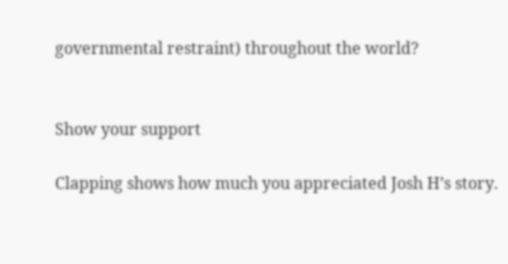governmental restraint) throughout the world?


Show your support

Clapping shows how much you appreciated Josh H’s story.